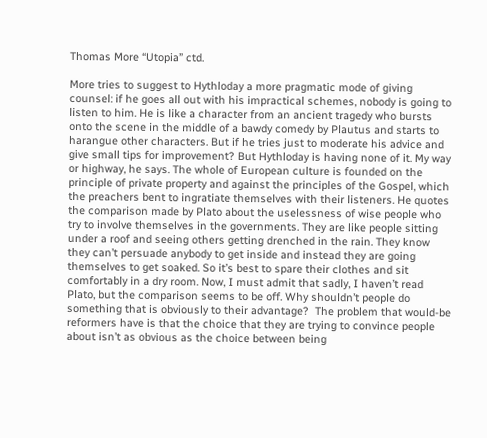Thomas More “Utopia” ctd.

More tries to suggest to Hythloday a more pragmatic mode of giving counsel: if he goes all out with his impractical schemes, nobody is going to listen to him. He is like a character from an ancient tragedy who bursts onto the scene in the middle of a bawdy comedy by Plautus and starts to harangue other characters. But if he tries just to moderate his advice and give small tips for improvement? But Hythloday is having none of it. My way or highway, he says. The whole of European culture is founded on the principle of private property and against the principles of the Gospel, which the preachers bent to ingratiate themselves with their listeners. He quotes the comparison made by Plato about the uselessness of wise people who try to involve themselves in the governments. They are like people sitting under a roof and seeing others getting drenched in the rain. They know they can’t persuade anybody to get inside and instead they are going themselves to get soaked. So it’s best to spare their clothes and sit comfortably in a dry room. Now, I must admit that sadly, I haven’t read Plato, but the comparison seems to be off. Why shouldn’t people do something that is obviously to their advantage?  The problem that would-be reformers have is that the choice that they are trying to convince people about isn’t as obvious as the choice between being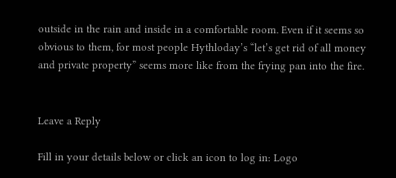outside in the rain and inside in a comfortable room. Even if it seems so obvious to them, for most people Hythloday’s “let’s get rid of all money and private property” seems more like from the frying pan into the fire.


Leave a Reply

Fill in your details below or click an icon to log in: Logo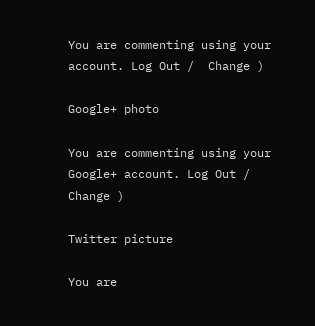You are commenting using your account. Log Out /  Change )

Google+ photo

You are commenting using your Google+ account. Log Out /  Change )

Twitter picture

You are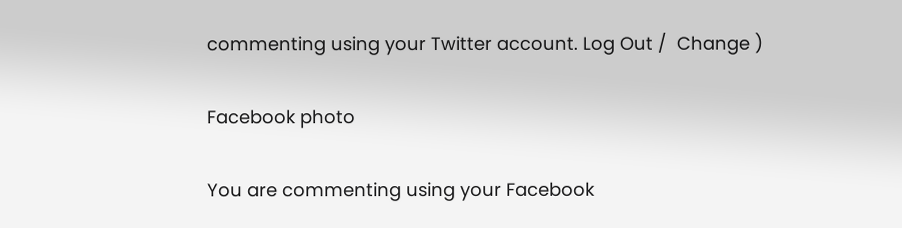commenting using your Twitter account. Log Out /  Change )

Facebook photo

You are commenting using your Facebook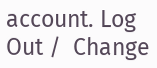account. Log Out /  Change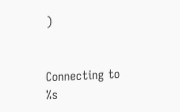)


Connecting to %s